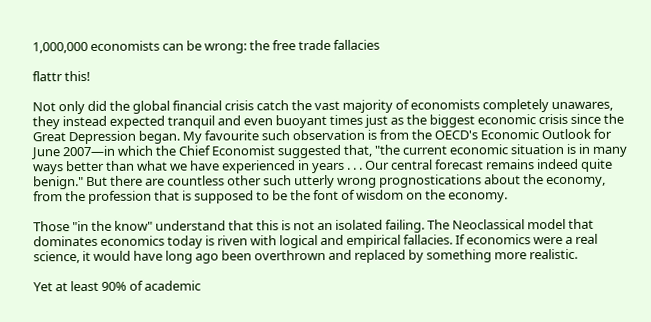1,000,000 economists can be wrong: the free trade fallacies

flattr this!

Not only did the global financial crisis catch the vast majority of economists completely unawares, they instead expected tranquil and even buoyant times just as the biggest economic crisis since the Great Depression began. My favourite such observation is from the OECD's Economic Outlook for June 2007—in which the Chief Economist suggested that, "the current economic situation is in many ways better than what we have experienced in years . . . Our central forecast remains indeed quite benign." But there are countless other such utterly wrong prognostications about the economy, from the profession that is supposed to be the font of wisdom on the economy.

Those "in the know" understand that this is not an isolated failing. The Neoclassical model that dominates economics today is riven with logical and empirical fallacies. If economics were a real science, it would have long ago been overthrown and replaced by something more realistic.

Yet at least 90% of academic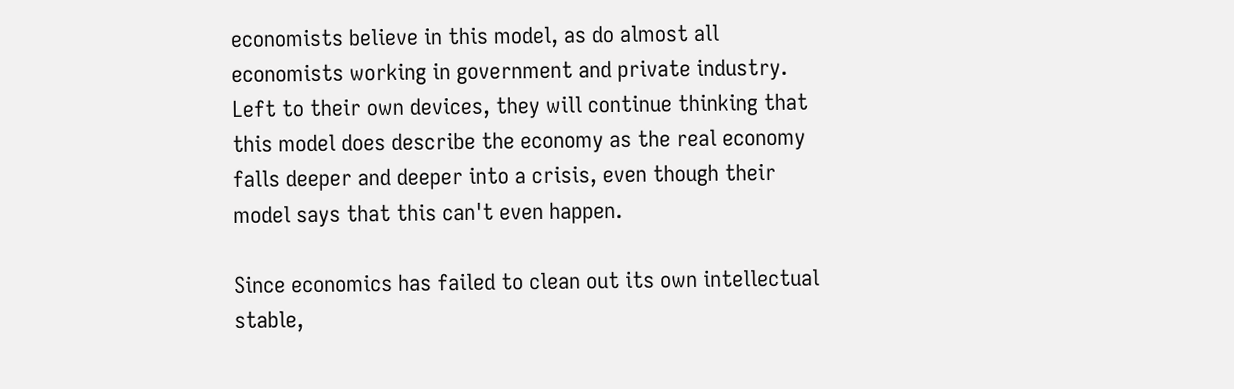economists believe in this model, as do almost all economists working in government and private industry. Left to their own devices, they will continue thinking that this model does describe the economy as the real economy falls deeper and deeper into a crisis, even though their model says that this can't even happen.

Since economics has failed to clean out its own intellectual stable,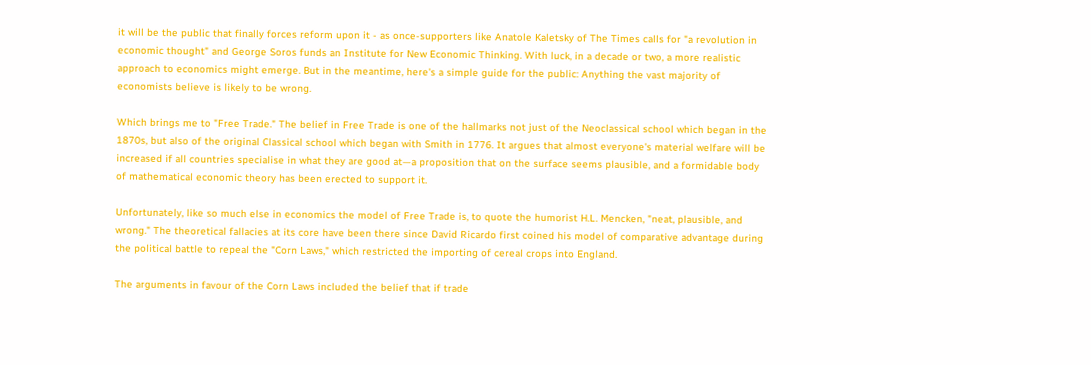it will be the public that finally forces reform upon it - as once-supporters like Anatole Kaletsky of The Times calls for "a revolution in economic thought" and George Soros funds an Institute for New Economic Thinking. With luck, in a decade or two, a more realistic approach to economics might emerge. But in the meantime, here's a simple guide for the public: Anything the vast majority of economists believe is likely to be wrong.

Which brings me to "Free Trade." The belief in Free Trade is one of the hallmarks not just of the Neoclassical school which began in the 1870s, but also of the original Classical school which began with Smith in 1776. It argues that almost everyone's material welfare will be increased if all countries specialise in what they are good at—a proposition that on the surface seems plausible, and a formidable body of mathematical economic theory has been erected to support it.

Unfortunately, like so much else in economics the model of Free Trade is, to quote the humorist H.L. Mencken, "neat, plausible, and wrong." The theoretical fallacies at its core have been there since David Ricardo first coined his model of comparative advantage during the political battle to repeal the "Corn Laws," which restricted the importing of cereal crops into England.

The arguments in favour of the Corn Laws included the belief that if trade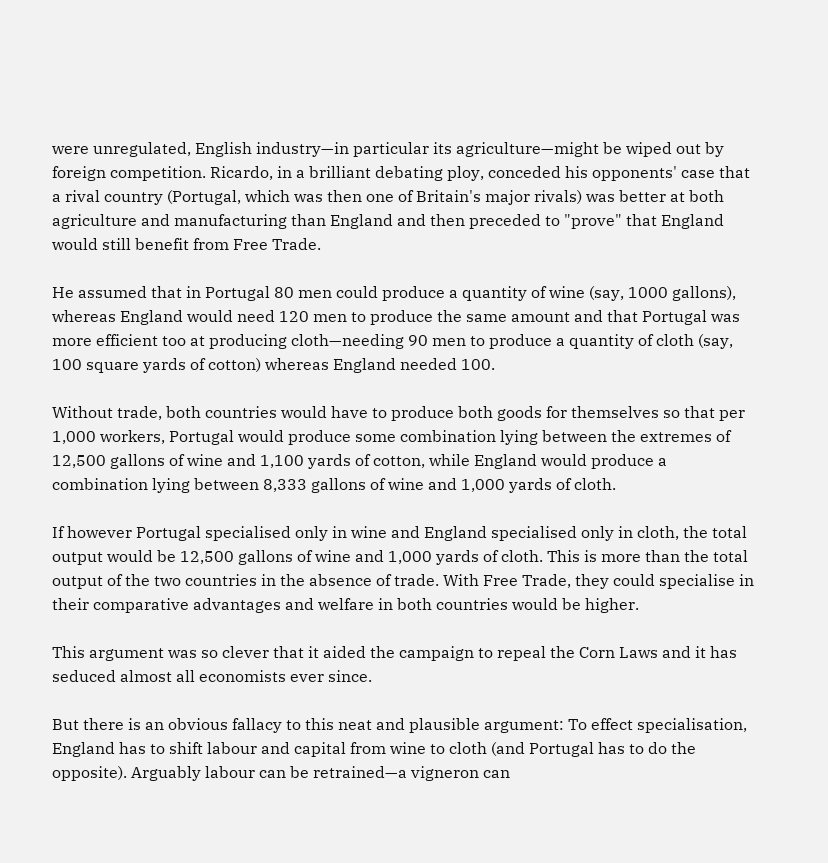were unregulated, English industry—in particular its agriculture—might be wiped out by foreign competition. Ricardo, in a brilliant debating ploy, conceded his opponents' case that a rival country (Portugal, which was then one of Britain's major rivals) was better at both agriculture and manufacturing than England and then preceded to "prove" that England would still benefit from Free Trade.

He assumed that in Portugal 80 men could produce a quantity of wine (say, 1000 gallons), whereas England would need 120 men to produce the same amount and that Portugal was more efficient too at producing cloth—needing 90 men to produce a quantity of cloth (say, 100 square yards of cotton) whereas England needed 100.

Without trade, both countries would have to produce both goods for themselves so that per 1,000 workers, Portugal would produce some combination lying between the extremes of 12,500 gallons of wine and 1,100 yards of cotton, while England would produce a combination lying between 8,333 gallons of wine and 1,000 yards of cloth.

If however Portugal specialised only in wine and England specialised only in cloth, the total output would be 12,500 gallons of wine and 1,000 yards of cloth. This is more than the total output of the two countries in the absence of trade. With Free Trade, they could specialise in their comparative advantages and welfare in both countries would be higher.

This argument was so clever that it aided the campaign to repeal the Corn Laws and it has seduced almost all economists ever since.

But there is an obvious fallacy to this neat and plausible argument: To effect specialisation, England has to shift labour and capital from wine to cloth (and Portugal has to do the opposite). Arguably labour can be retrained—a vigneron can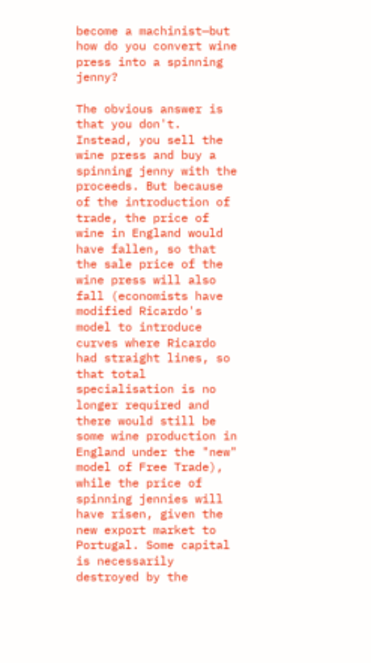become a machinist—but how do you convert wine press into a spinning jenny?

The obvious answer is that you don't. Instead, you sell the wine press and buy a spinning jenny with the proceeds. But because of the introduction of trade, the price of wine in England would have fallen, so that the sale price of the wine press will also fall (economists have modified Ricardo's model to introduce curves where Ricardo had straight lines, so that total specialisation is no longer required and there would still be some wine production in England under the "new" model of Free Trade), while the price of spinning jennies will have risen, given the new export market to Portugal. Some capital is necessarily destroyed by the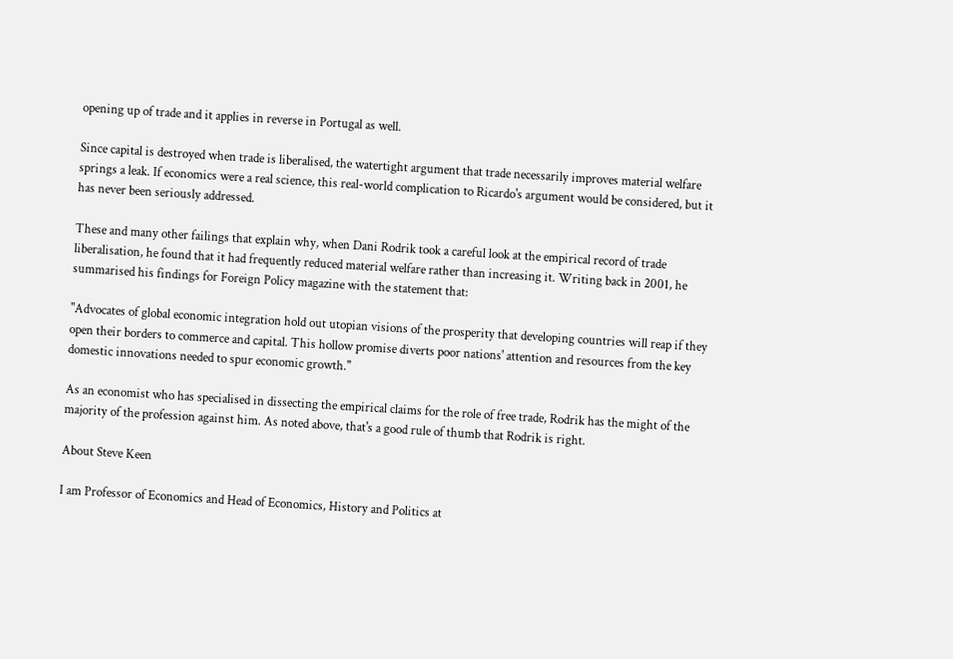opening up of trade and it applies in reverse in Portugal as well.

Since capital is destroyed when trade is liberalised, the watertight argument that trade necessarily improves material welfare springs a leak. If economics were a real science, this real-world complication to Ricardo's argument would be considered, but it has never been seriously addressed.

These and many other failings that explain why, when Dani Rodrik took a careful look at the empirical record of trade liberalisation, he found that it had frequently reduced material welfare rather than increasing it. Writing back in 2001, he summarised his findings for Foreign Policy magazine with the statement that:

"Advocates of global economic integration hold out utopian visions of the prosperity that developing countries will reap if they open their borders to commerce and capital. This hollow promise diverts poor nations' attention and resources from the key domestic innovations needed to spur economic growth."

As an economist who has specialised in dissecting the empirical claims for the role of free trade, Rodrik has the might of the majority of the profession against him. As noted above, that's a good rule of thumb that Rodrik is right.

About Steve Keen

I am Professor of Economics and Head of Economics, History and Politics at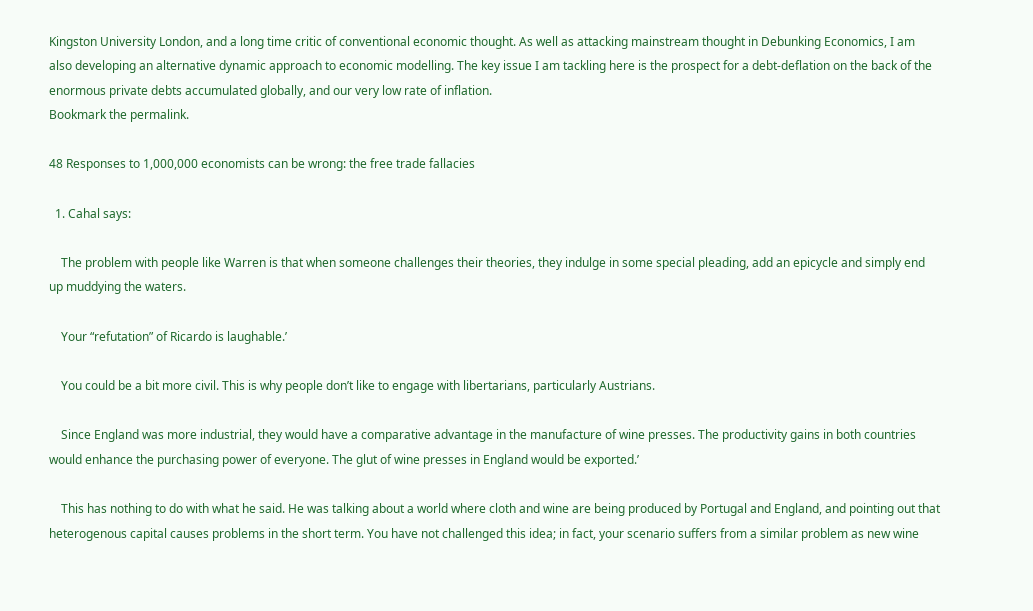Kingston University London, and a long time critic of conventional economic thought. As well as attacking mainstream thought in Debunking Economics, I am also developing an alternative dynamic approach to economic modelling. The key issue I am tackling here is the prospect for a debt-deflation on the back of the enormous private debts accumulated globally, and our very low rate of inflation.
Bookmark the permalink.

48 Responses to 1,000,000 economists can be wrong: the free trade fallacies

  1. Cahal says:

    The problem with people like Warren is that when someone challenges their theories, they indulge in some special pleading, add an epicycle and simply end up muddying the waters.

    Your “refutation” of Ricardo is laughable.’

    You could be a bit more civil. This is why people don’t like to engage with libertarians, particularly Austrians.

    Since England was more industrial, they would have a comparative advantage in the manufacture of wine presses. The productivity gains in both countries would enhance the purchasing power of everyone. The glut of wine presses in England would be exported.’

    This has nothing to do with what he said. He was talking about a world where cloth and wine are being produced by Portugal and England, and pointing out that heterogenous capital causes problems in the short term. You have not challenged this idea; in fact, your scenario suffers from a similar problem as new wine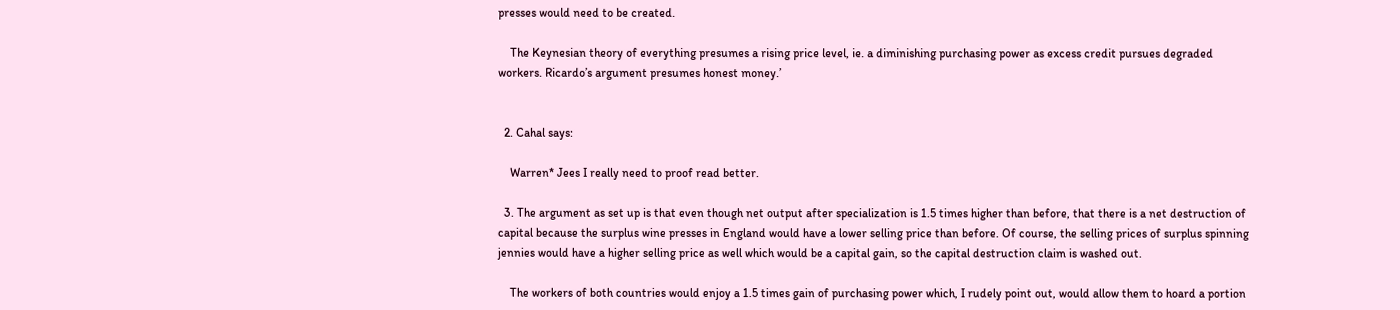presses would need to be created.

    The Keynesian theory of everything presumes a rising price level, ie. a diminishing purchasing power as excess credit pursues degraded workers. Ricardo’s argument presumes honest money.’


  2. Cahal says:

    Warren* Jees I really need to proof read better.

  3. The argument as set up is that even though net output after specialization is 1.5 times higher than before, that there is a net destruction of capital because the surplus wine presses in England would have a lower selling price than before. Of course, the selling prices of surplus spinning jennies would have a higher selling price as well which would be a capital gain, so the capital destruction claim is washed out.

    The workers of both countries would enjoy a 1.5 times gain of purchasing power which, I rudely point out, would allow them to hoard a portion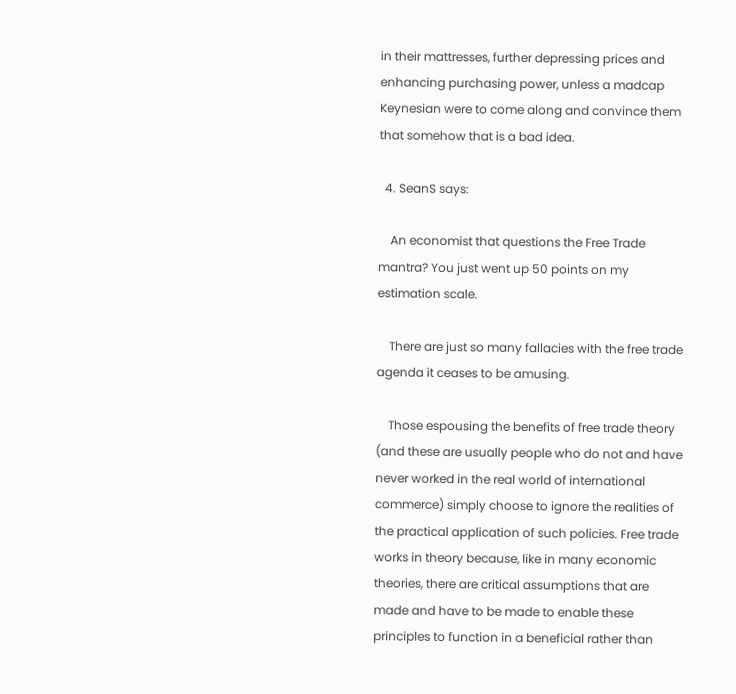in their mattresses, further depressing prices and enhancing purchasing power, unless a madcap Keynesian were to come along and convince them that somehow that is a bad idea.

  4. SeanS says:

    An economist that questions the Free Trade mantra? You just went up 50 points on my estimation scale.

    There are just so many fallacies with the free trade agenda it ceases to be amusing.

    Those espousing the benefits of free trade theory (and these are usually people who do not and have never worked in the real world of international commerce) simply choose to ignore the realities of the practical application of such policies. Free trade works in theory because, like in many economic theories, there are critical assumptions that are made and have to be made to enable these principles to function in a beneficial rather than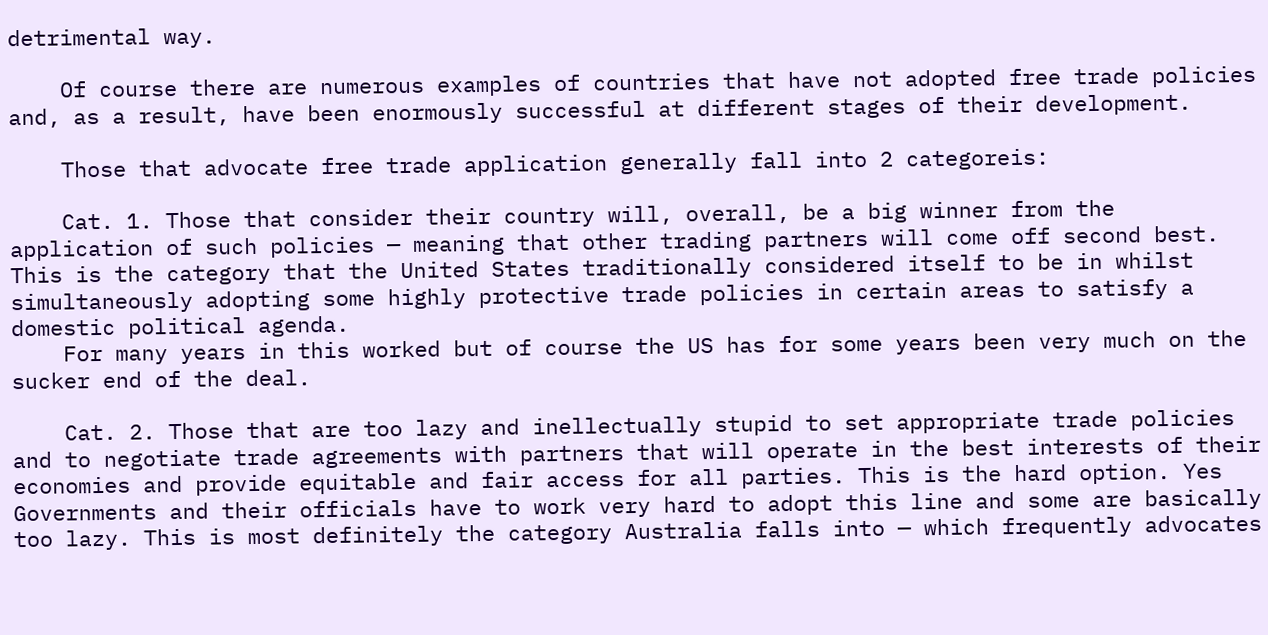detrimental way.

    Of course there are numerous examples of countries that have not adopted free trade policies and, as a result, have been enormously successful at different stages of their development.

    Those that advocate free trade application generally fall into 2 categoreis:

    Cat. 1. Those that consider their country will, overall, be a big winner from the application of such policies — meaning that other trading partners will come off second best. This is the category that the United States traditionally considered itself to be in whilst simultaneously adopting some highly protective trade policies in certain areas to satisfy a domestic political agenda.
    For many years in this worked but of course the US has for some years been very much on the sucker end of the deal.

    Cat. 2. Those that are too lazy and inellectually stupid to set appropriate trade policies and to negotiate trade agreements with partners that will operate in the best interests of their economies and provide equitable and fair access for all parties. This is the hard option. Yes Governments and their officials have to work very hard to adopt this line and some are basically too lazy. This is most definitely the category Australia falls into — which frequently advocates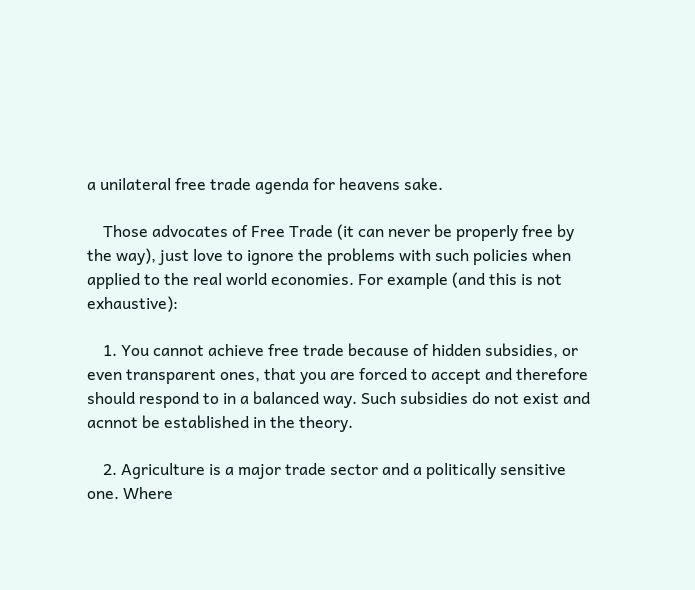a unilateral free trade agenda for heavens sake.

    Those advocates of Free Trade (it can never be properly free by the way), just love to ignore the problems with such policies when applied to the real world economies. For example (and this is not exhaustive):

    1. You cannot achieve free trade because of hidden subsidies, or even transparent ones, that you are forced to accept and therefore should respond to in a balanced way. Such subsidies do not exist and acnnot be established in the theory.

    2. Agriculture is a major trade sector and a politically sensitive one. Where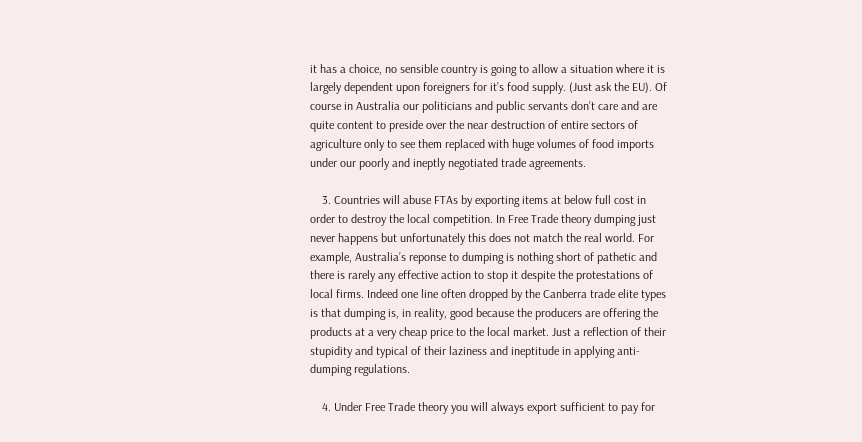it has a choice, no sensible country is going to allow a situation where it is largely dependent upon foreigners for it’s food supply. (Just ask the EU). Of course in Australia our politicians and public servants don’t care and are quite content to preside over the near destruction of entire sectors of agriculture only to see them replaced with huge volumes of food imports under our poorly and ineptly negotiated trade agreements.

    3. Countries will abuse FTAs by exporting items at below full cost in order to destroy the local competition. In Free Trade theory dumping just never happens but unfortunately this does not match the real world. For example, Australia’s reponse to dumping is nothing short of pathetic and there is rarely any effective action to stop it despite the protestations of local firms. Indeed one line often dropped by the Canberra trade elite types is that dumping is, in reality, good because the producers are offering the products at a very cheap price to the local market. Just a reflection of their stupidity and typical of their laziness and ineptitude in applying anti-dumping regulations.

    4. Under Free Trade theory you will always export sufficient to pay for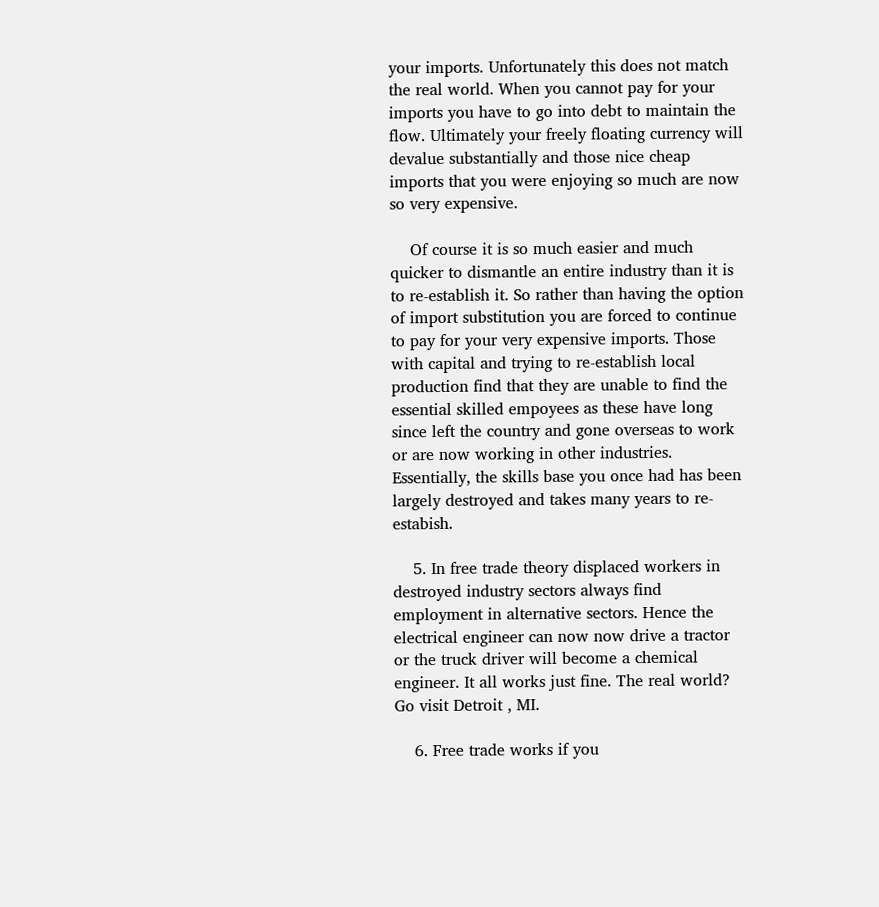your imports. Unfortunately this does not match the real world. When you cannot pay for your imports you have to go into debt to maintain the flow. Ultimately your freely floating currency will devalue substantially and those nice cheap imports that you were enjoying so much are now so very expensive.

    Of course it is so much easier and much quicker to dismantle an entire industry than it is to re-establish it. So rather than having the option of import substitution you are forced to continue to pay for your very expensive imports. Those with capital and trying to re-establish local production find that they are unable to find the essential skilled empoyees as these have long since left the country and gone overseas to work or are now working in other industries. Essentially, the skills base you once had has been largely destroyed and takes many years to re-estabish.

    5. In free trade theory displaced workers in destroyed industry sectors always find employment in alternative sectors. Hence the electrical engineer can now now drive a tractor or the truck driver will become a chemical engineer. It all works just fine. The real world? Go visit Detroit , MI.

    6. Free trade works if you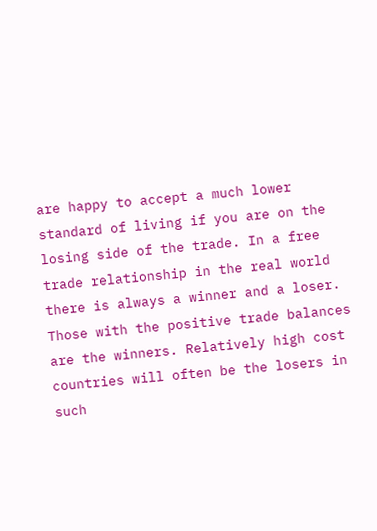are happy to accept a much lower standard of living if you are on the losing side of the trade. In a free trade relationship in the real world there is always a winner and a loser. Those with the positive trade balances are the winners. Relatively high cost countries will often be the losers in such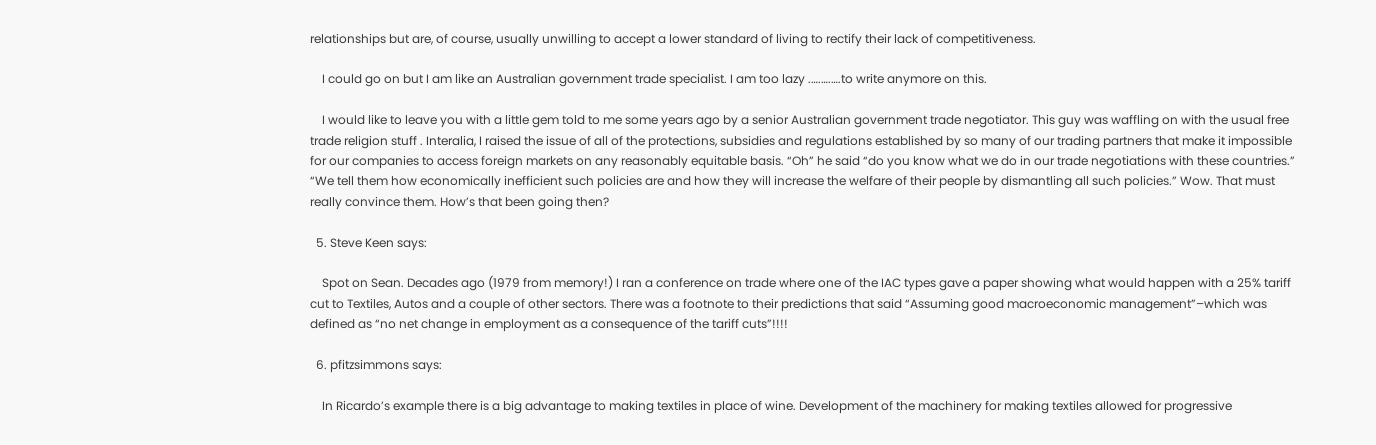relationships but are, of course, usually unwilling to accept a lower standard of living to rectify their lack of competitiveness.

    I could go on but I am like an Australian government trade specialist. I am too lazy .….….….to write anymore on this.

    I would like to leave you with a little gem told to me some years ago by a senior Australian government trade negotiator. This guy was waffling on with the usual free trade religion stuff . Interalia, I raised the issue of all of the protections, subsidies and regulations established by so many of our trading partners that make it impossible for our companies to access foreign markets on any reasonably equitable basis. “Oh” he said “do you know what we do in our trade negotiations with these countries.” “We tell them how economically inefficient such policies are and how they will increase the welfare of their people by dismantling all such policies.” Wow. That must really convince them. How’s that been going then?

  5. Steve Keen says:

    Spot on Sean. Decades ago (1979 from memory!) I ran a conference on trade where one of the IAC types gave a paper showing what would happen with a 25% tariff cut to Textiles, Autos and a couple of other sectors. There was a footnote to their predictions that said “Assuming good macroeconomic management”–which was defined as “no net change in employment as a consequence of the tariff cuts”!!!!

  6. pfitzsimmons says:

    In Ricardo’s example there is a big advantage to making textiles in place of wine. Development of the machinery for making textiles allowed for progressive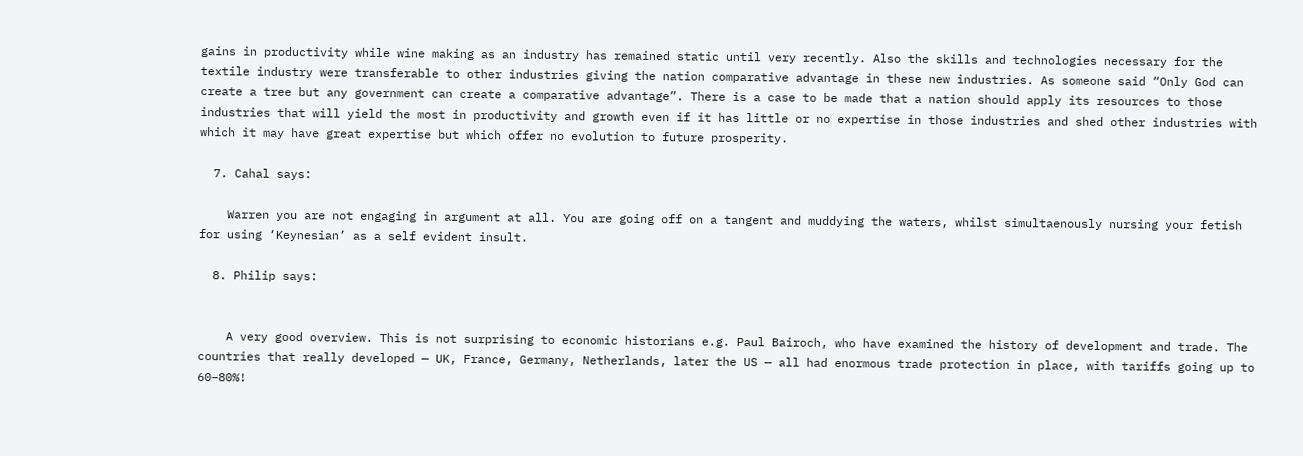gains in productivity while wine making as an industry has remained static until very recently. Also the skills and technologies necessary for the textile industry were transferable to other industries giving the nation comparative advantage in these new industries. As someone said “Only God can create a tree but any government can create a comparative advantage”. There is a case to be made that a nation should apply its resources to those industries that will yield the most in productivity and growth even if it has little or no expertise in those industries and shed other industries with which it may have great expertise but which offer no evolution to future prosperity.

  7. Cahal says:

    Warren you are not engaging in argument at all. You are going off on a tangent and muddying the waters, whilst simultaenously nursing your fetish for using ‘Keynesian’ as a self evident insult.

  8. Philip says:


    A very good overview. This is not surprising to economic historians e.g. Paul Bairoch, who have examined the history of development and trade. The countries that really developed — UK, France, Germany, Netherlands, later the US — all had enormous trade protection in place, with tariffs going up to 60–80%!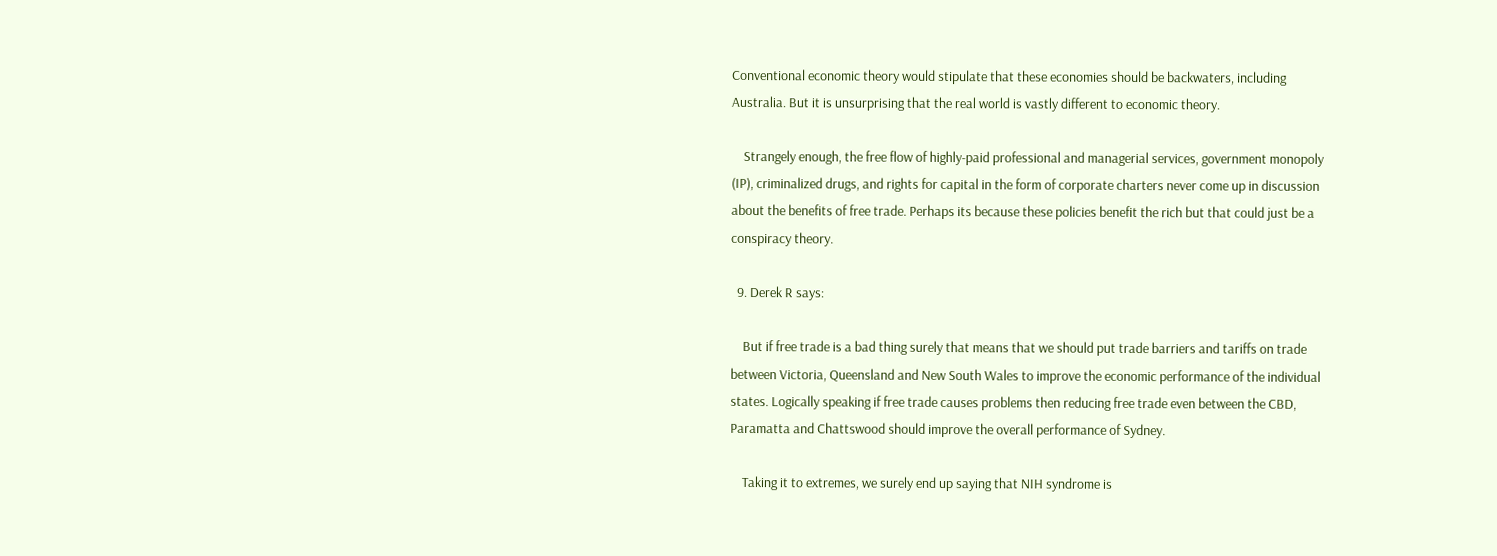Conventional economic theory would stipulate that these economies should be backwaters, including Australia. But it is unsurprising that the real world is vastly different to economic theory.

    Strangely enough, the free flow of highly-paid professional and managerial services, government monopoly (IP), criminalized drugs, and rights for capital in the form of corporate charters never come up in discussion about the benefits of free trade. Perhaps its because these policies benefit the rich but that could just be a conspiracy theory.

  9. Derek R says:

    But if free trade is a bad thing surely that means that we should put trade barriers and tariffs on trade between Victoria, Queensland and New South Wales to improve the economic performance of the individual states. Logically speaking if free trade causes problems then reducing free trade even between the CBD, Paramatta and Chattswood should improve the overall performance of Sydney.

    Taking it to extremes, we surely end up saying that NIH syndrome is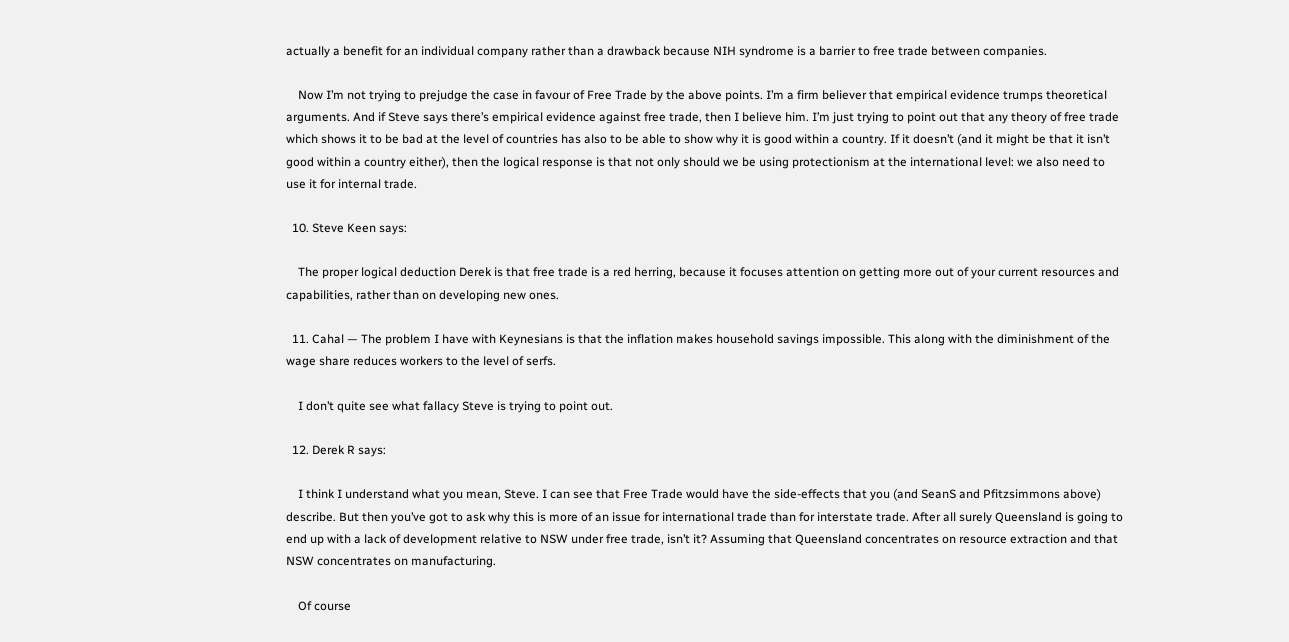actually a benefit for an individual company rather than a drawback because NIH syndrome is a barrier to free trade between companies.

    Now I’m not trying to prejudge the case in favour of Free Trade by the above points. I’m a firm believer that empirical evidence trumps theoretical arguments. And if Steve says there’s empirical evidence against free trade, then I believe him. I’m just trying to point out that any theory of free trade which shows it to be bad at the level of countries has also to be able to show why it is good within a country. If it doesn’t (and it might be that it isn’t good within a country either), then the logical response is that not only should we be using protectionism at the international level: we also need to use it for internal trade.

  10. Steve Keen says:

    The proper logical deduction Derek is that free trade is a red herring, because it focuses attention on getting more out of your current resources and capabilities, rather than on developing new ones.

  11. Cahal — The problem I have with Keynesians is that the inflation makes household savings impossible. This along with the diminishment of the wage share reduces workers to the level of serfs.

    I don’t quite see what fallacy Steve is trying to point out.

  12. Derek R says:

    I think I understand what you mean, Steve. I can see that Free Trade would have the side-effects that you (and SeanS and Pfitzsimmons above) describe. But then you’ve got to ask why this is more of an issue for international trade than for interstate trade. After all surely Queensland is going to end up with a lack of development relative to NSW under free trade, isn’t it? Assuming that Queensland concentrates on resource extraction and that NSW concentrates on manufacturing.

    Of course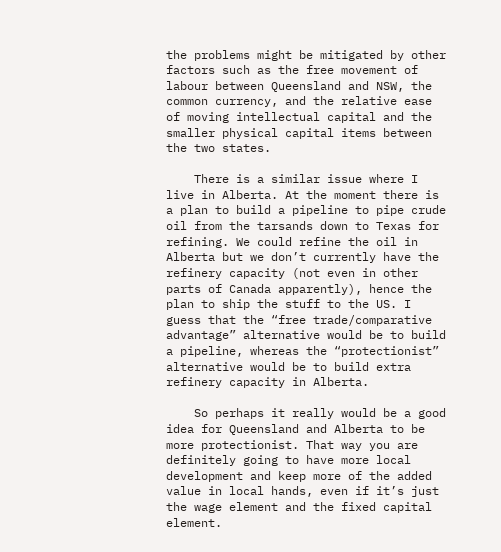the problems might be mitigated by other factors such as the free movement of labour between Queensland and NSW, the common currency, and the relative ease of moving intellectual capital and the smaller physical capital items between the two states.

    There is a similar issue where I live in Alberta. At the moment there is a plan to build a pipeline to pipe crude oil from the tarsands down to Texas for refining. We could refine the oil in Alberta but we don’t currently have the refinery capacity (not even in other parts of Canada apparently), hence the plan to ship the stuff to the US. I guess that the “free trade/comparative advantage” alternative would be to build a pipeline, whereas the “protectionist” alternative would be to build extra refinery capacity in Alberta.

    So perhaps it really would be a good idea for Queensland and Alberta to be more protectionist. That way you are definitely going to have more local development and keep more of the added value in local hands, even if it’s just the wage element and the fixed capital element.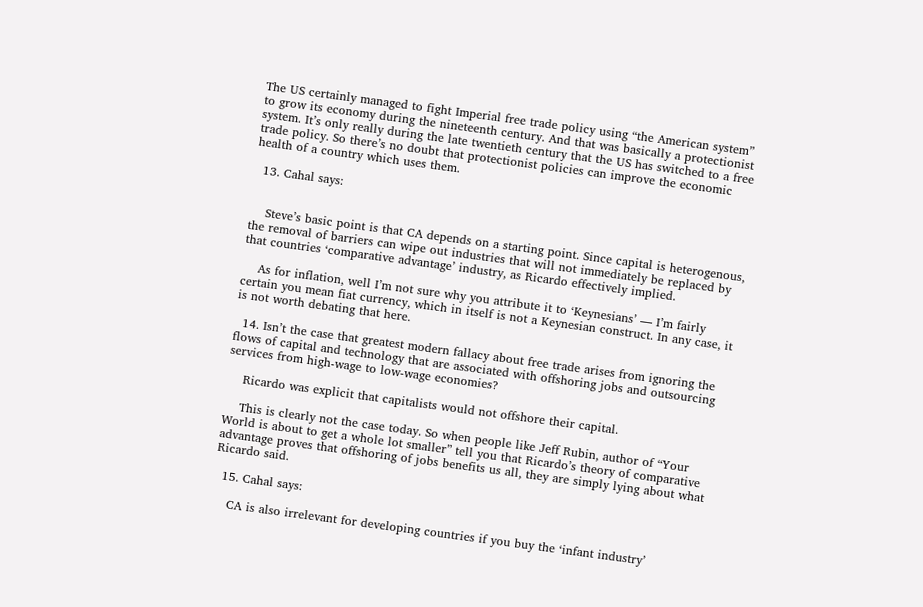The US certainly managed to fight Imperial free trade policy using “the American system” to grow its economy during the nineteenth century. And that was basically a protectionist system. It’s only really during the late twentieth century that the US has switched to a free trade policy. So there’s no doubt that protectionist policies can improve the economic health of a country which uses them.

  13. Cahal says:


    Steve’s basic point is that CA depends on a starting point. Since capital is heterogenous, the removal of barriers can wipe out industries that will not immediately be replaced by that countries ‘comparative advantage’ industry, as Ricardo effectively implied.

    As for inflation, well I’m not sure why you attribute it to ‘Keynesians’ — I’m fairly certain you mean fiat currency, which in itself is not a Keynesian construct. In any case, it is not worth debating that here.

  14. Isn’t the case that greatest modern fallacy about free trade arises from ignoring the flows of capital and technology that are associated with offshoring jobs and outsourcing services from high-wage to low-wage economies?

    Ricardo was explicit that capitalists would not offshore their capital.

    This is clearly not the case today. So when people like Jeff Rubin, author of “Your World is about to get a whole lot smaller” tell you that Ricardo’s theory of comparative advantage proves that offshoring of jobs benefits us all, they are simply lying about what Ricardo said.

  15. Cahal says:

    CA is also irrelevant for developing countries if you buy the ‘infant industry’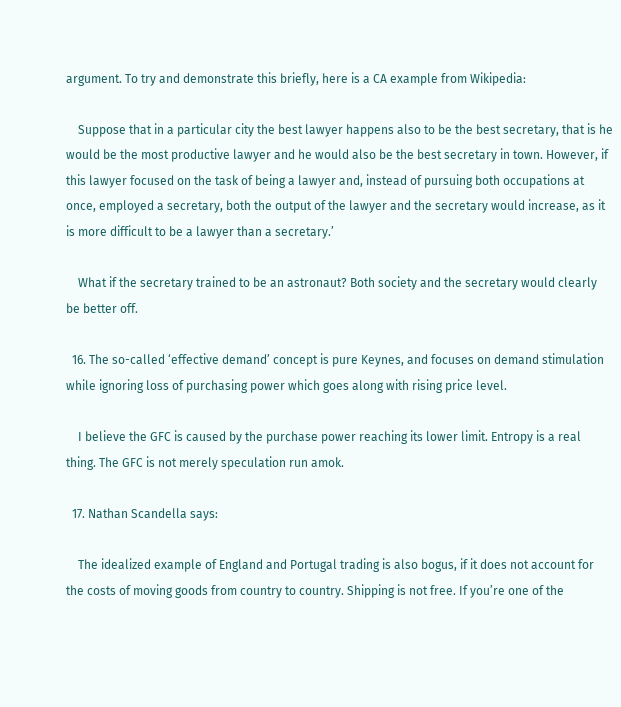argument. To try and demonstrate this briefly, here is a CA example from Wikipedia:

    Suppose that in a particular city the best lawyer happens also to be the best secretary, that is he would be the most productive lawyer and he would also be the best secretary in town. However, if this lawyer focused on the task of being a lawyer and, instead of pursuing both occupations at once, employed a secretary, both the output of the lawyer and the secretary would increase, as it is more difficult to be a lawyer than a secretary.’

    What if the secretary trained to be an astronaut? Both society and the secretary would clearly be better off.

  16. The so-called ‘effective demand’ concept is pure Keynes, and focuses on demand stimulation while ignoring loss of purchasing power which goes along with rising price level.

    I believe the GFC is caused by the purchase power reaching its lower limit. Entropy is a real thing. The GFC is not merely speculation run amok.

  17. Nathan Scandella says:

    The idealized example of England and Portugal trading is also bogus, if it does not account for the costs of moving goods from country to country. Shipping is not free. If you’re one of the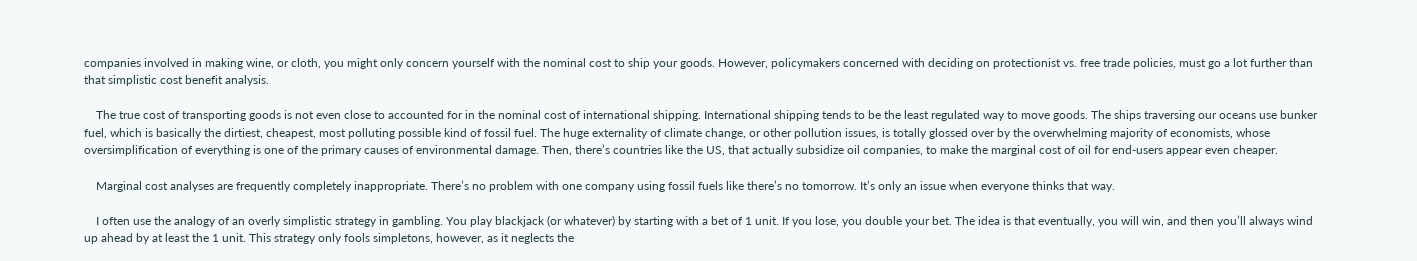companies involved in making wine, or cloth, you might only concern yourself with the nominal cost to ship your goods. However, policymakers concerned with deciding on protectionist vs. free trade policies, must go a lot further than that simplistic cost benefit analysis.

    The true cost of transporting goods is not even close to accounted for in the nominal cost of international shipping. International shipping tends to be the least regulated way to move goods. The ships traversing our oceans use bunker fuel, which is basically the dirtiest, cheapest, most polluting possible kind of fossil fuel. The huge externality of climate change, or other pollution issues, is totally glossed over by the overwhelming majority of economists, whose oversimplification of everything is one of the primary causes of environmental damage. Then, there’s countries like the US, that actually subsidize oil companies, to make the marginal cost of oil for end-users appear even cheaper.

    Marginal cost analyses are frequently completely inappropriate. There’s no problem with one company using fossil fuels like there’s no tomorrow. It’s only an issue when everyone thinks that way.

    I often use the analogy of an overly simplistic strategy in gambling. You play blackjack (or whatever) by starting with a bet of 1 unit. If you lose, you double your bet. The idea is that eventually, you will win, and then you’ll always wind up ahead by at least the 1 unit. This strategy only fools simpletons, however, as it neglects the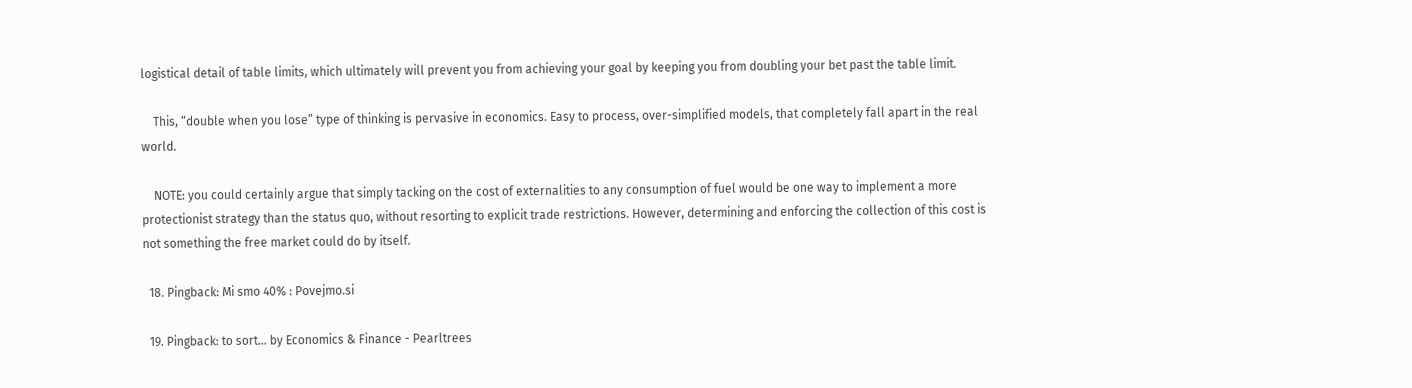logistical detail of table limits, which ultimately will prevent you from achieving your goal by keeping you from doubling your bet past the table limit.

    This, “double when you lose” type of thinking is pervasive in economics. Easy to process, over-simplified models, that completely fall apart in the real world.

    NOTE: you could certainly argue that simply tacking on the cost of externalities to any consumption of fuel would be one way to implement a more protectionist strategy than the status quo, without resorting to explicit trade restrictions. However, determining and enforcing the collection of this cost is not something the free market could do by itself.

  18. Pingback: Mi smo 40% : Povejmo.si

  19. Pingback: to sort... by Economics & Finance - Pearltrees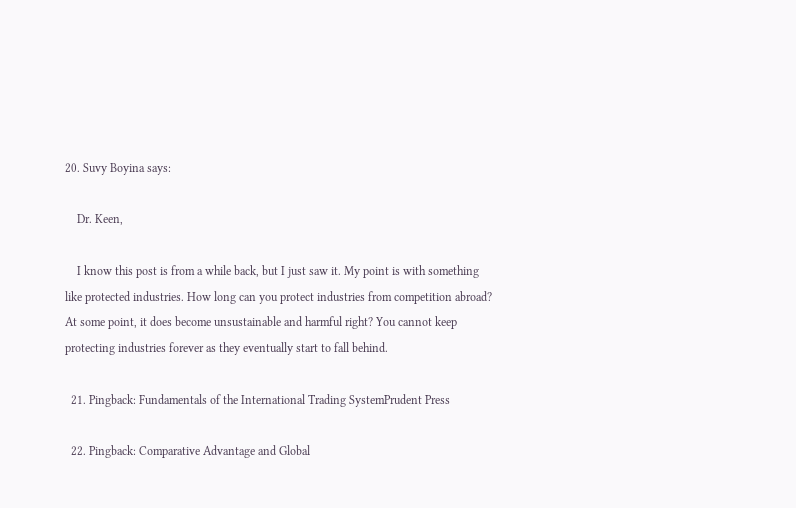20. Suvy Boyina says:

    Dr. Keen,

    I know this post is from a while back, but I just saw it. My point is with something like protected industries. How long can you protect industries from competition abroad? At some point, it does become unsustainable and harmful right? You cannot keep protecting industries forever as they eventually start to fall behind.

  21. Pingback: Fundamentals of the International Trading SystemPrudent Press

  22. Pingback: Comparative Advantage and Global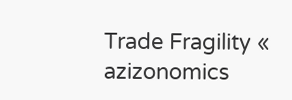Trade Fragility « azizonomics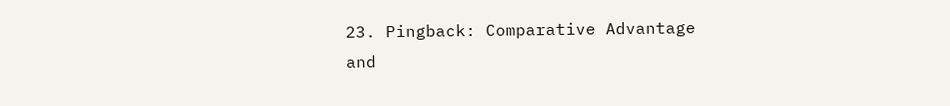23. Pingback: Comparative Advantage and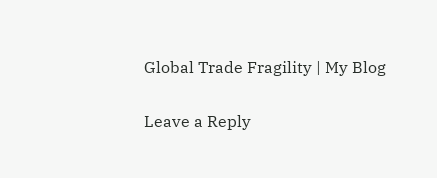Global Trade Fragility | My Blog

Leave a Reply